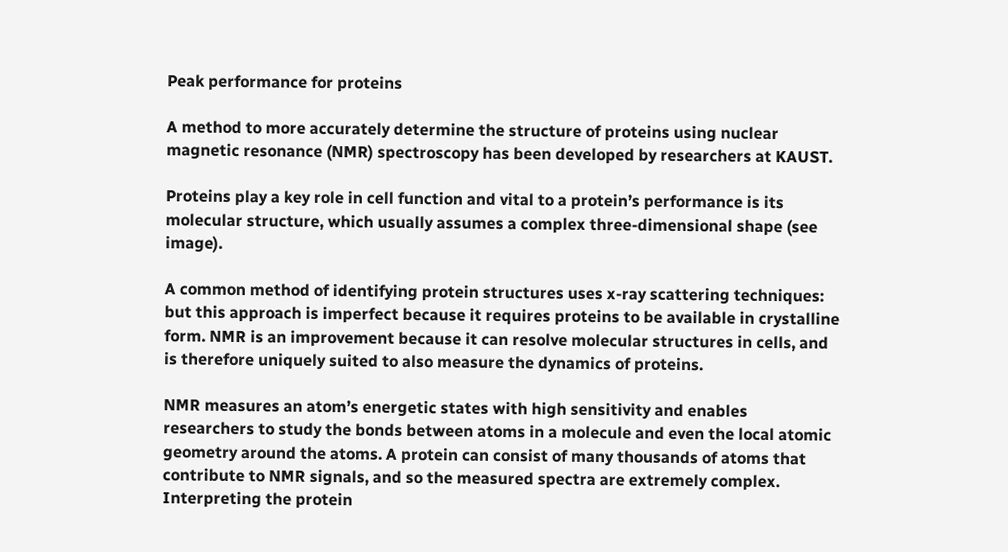Peak performance for proteins

A method to more accurately determine the structure of proteins using nuclear magnetic resonance (NMR) spectroscopy has been developed by researchers at KAUST.

Proteins play a key role in cell function and vital to a protein’s performance is its molecular structure, which usually assumes a complex three-dimensional shape (see image).

A common method of identifying protein structures uses x-ray scattering techniques: but this approach is imperfect because it requires proteins to be available in crystalline form. NMR is an improvement because it can resolve molecular structures in cells, and is therefore uniquely suited to also measure the dynamics of proteins.

NMR measures an atom’s energetic states with high sensitivity and enables researchers to study the bonds between atoms in a molecule and even the local atomic geometry around the atoms. A protein can consist of many thousands of atoms that contribute to NMR signals, and so the measured spectra are extremely complex. Interpreting the protein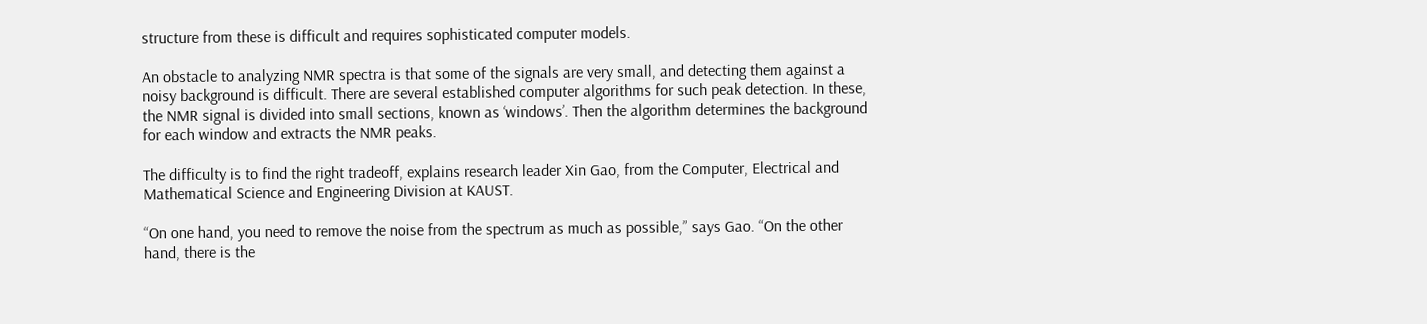structure from these is difficult and requires sophisticated computer models.

An obstacle to analyzing NMR spectra is that some of the signals are very small, and detecting them against a noisy background is difficult. There are several established computer algorithms for such peak detection. In these, the NMR signal is divided into small sections, known as ‘windows’. Then the algorithm determines the background for each window and extracts the NMR peaks.

The difficulty is to find the right tradeoff, explains research leader Xin Gao, from the Computer, Electrical and Mathematical Science and Engineering Division at KAUST.

“On one hand, you need to remove the noise from the spectrum as much as possible,” says Gao. “On the other hand, there is the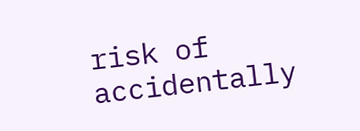risk of accidentally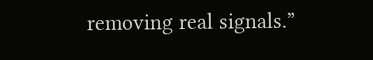removing real signals.”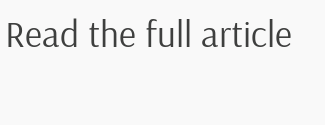Read the full article